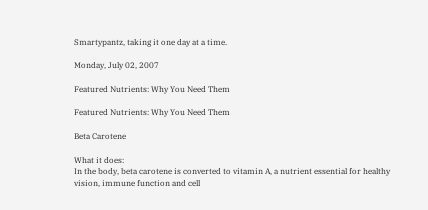Smartypantz, taking it one day at a time.

Monday, July 02, 2007

Featured Nutrients: Why You Need Them

Featured Nutrients: Why You Need Them

Beta Carotene

What it does:
In the body, beta carotene is converted to vitamin A, a nutrient essential for healthy vision, immune function and cell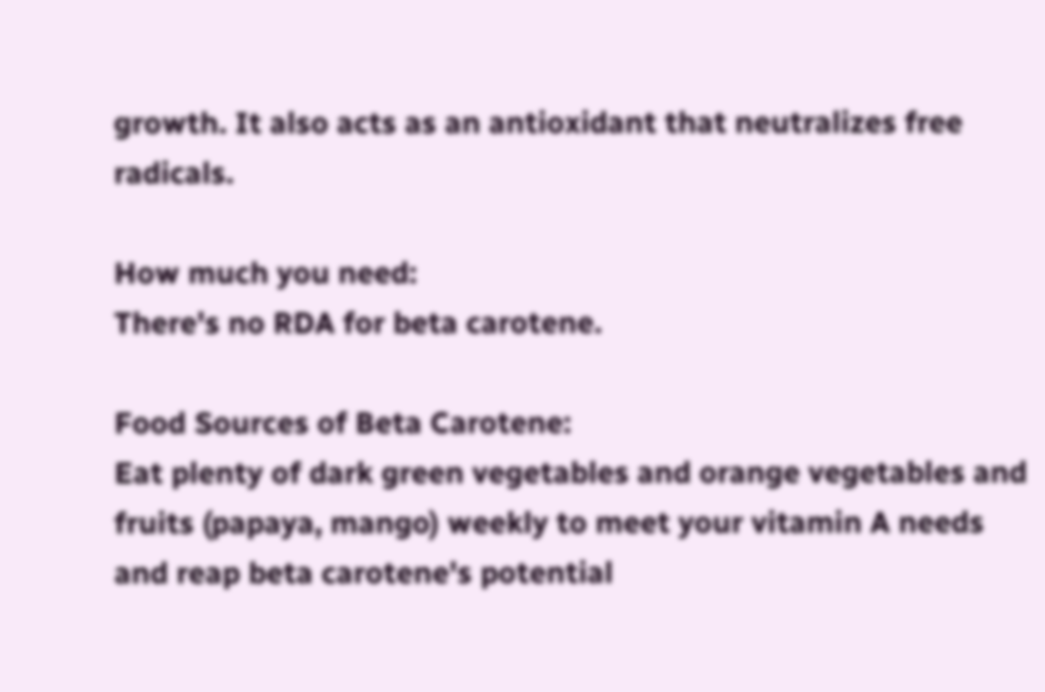growth. It also acts as an antioxidant that neutralizes free radicals.

How much you need:
There's no RDA for beta carotene.

Food Sources of Beta Carotene:
Eat plenty of dark green vegetables and orange vegetables and fruits (papaya, mango) weekly to meet your vitamin A needs and reap beta carotene's potential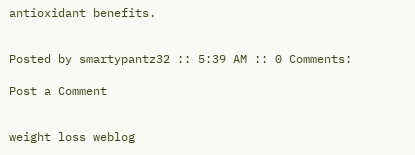antioxidant benefits.


Posted by smartypantz32 :: 5:39 AM :: 0 Comments:

Post a Comment


weight loss weblog